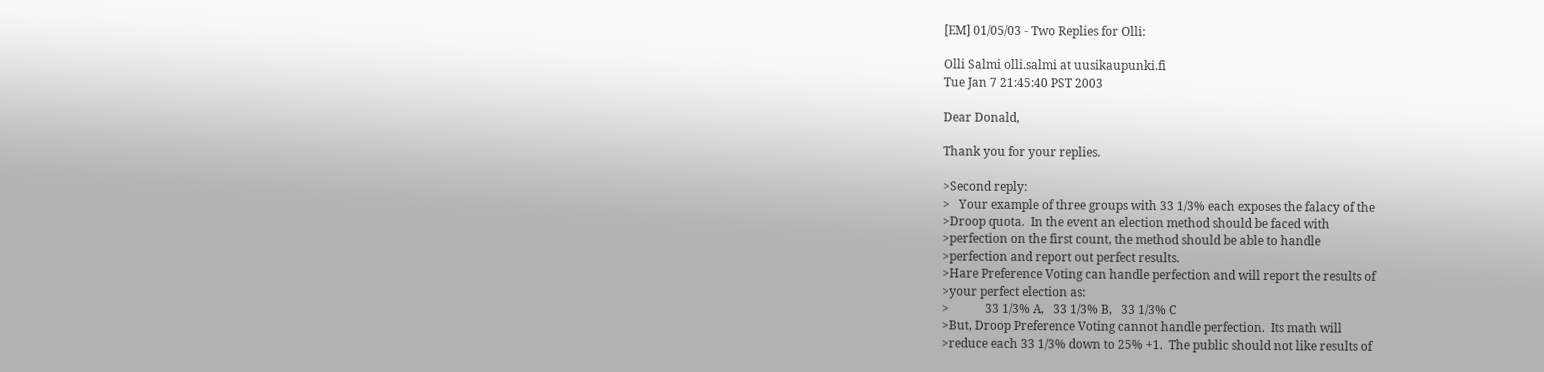[EM] 01/05/03 - Two Replies for Olli:

Olli Salmi olli.salmi at uusikaupunki.fi
Tue Jan 7 21:45:40 PST 2003

Dear Donald,

Thank you for your replies.

>Second reply:
>   Your example of three groups with 33 1/3% each exposes the falacy of the
>Droop quota.  In the event an election method should be faced with
>perfection on the first count, the method should be able to handle
>perfection and report out perfect results.
>Hare Preference Voting can handle perfection and will report the results of
>your perfect election as:
>            33 1/3% A,   33 1/3% B,   33 1/3% C
>But, Droop Preference Voting cannot handle perfection.  Its math will
>reduce each 33 1/3% down to 25% +1.  The public should not like results of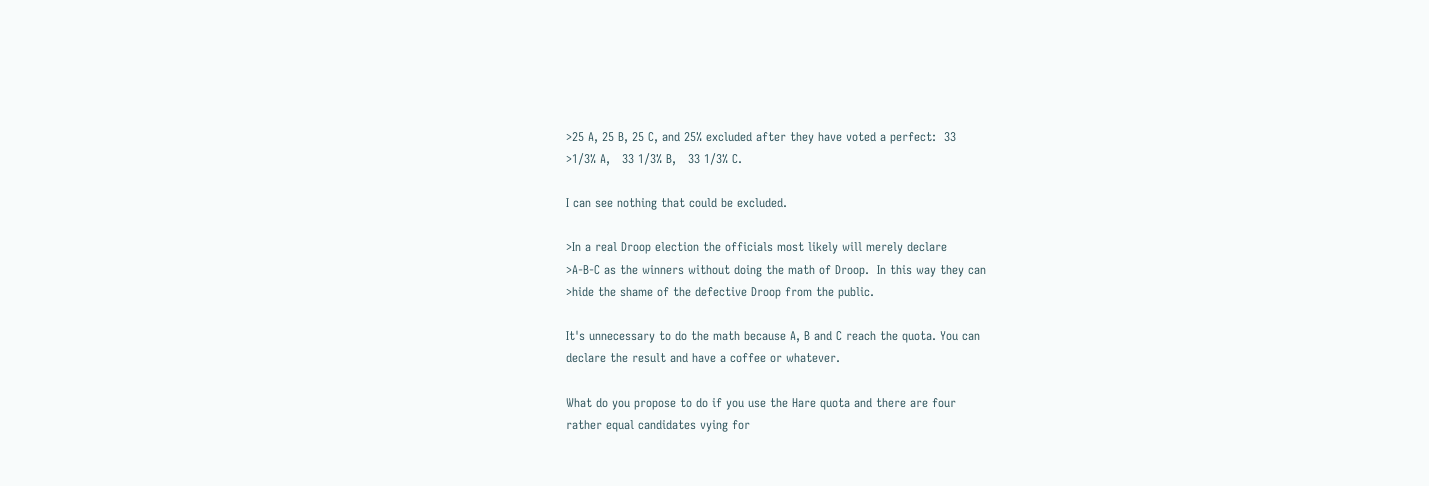>25 A, 25 B, 25 C, and 25% excluded after they have voted a perfect:  33
>1/3% A,   33 1/3% B,   33 1/3% C.

I can see nothing that could be excluded.

>In a real Droop election the officials most likely will merely declare
>A-B-C as the winners without doing the math of Droop.  In this way they can
>hide the shame of the defective Droop from the public.

It's unnecessary to do the math because A, B and C reach the quota. You can
declare the result and have a coffee or whatever.

What do you propose to do if you use the Hare quota and there are four
rather equal candidates vying for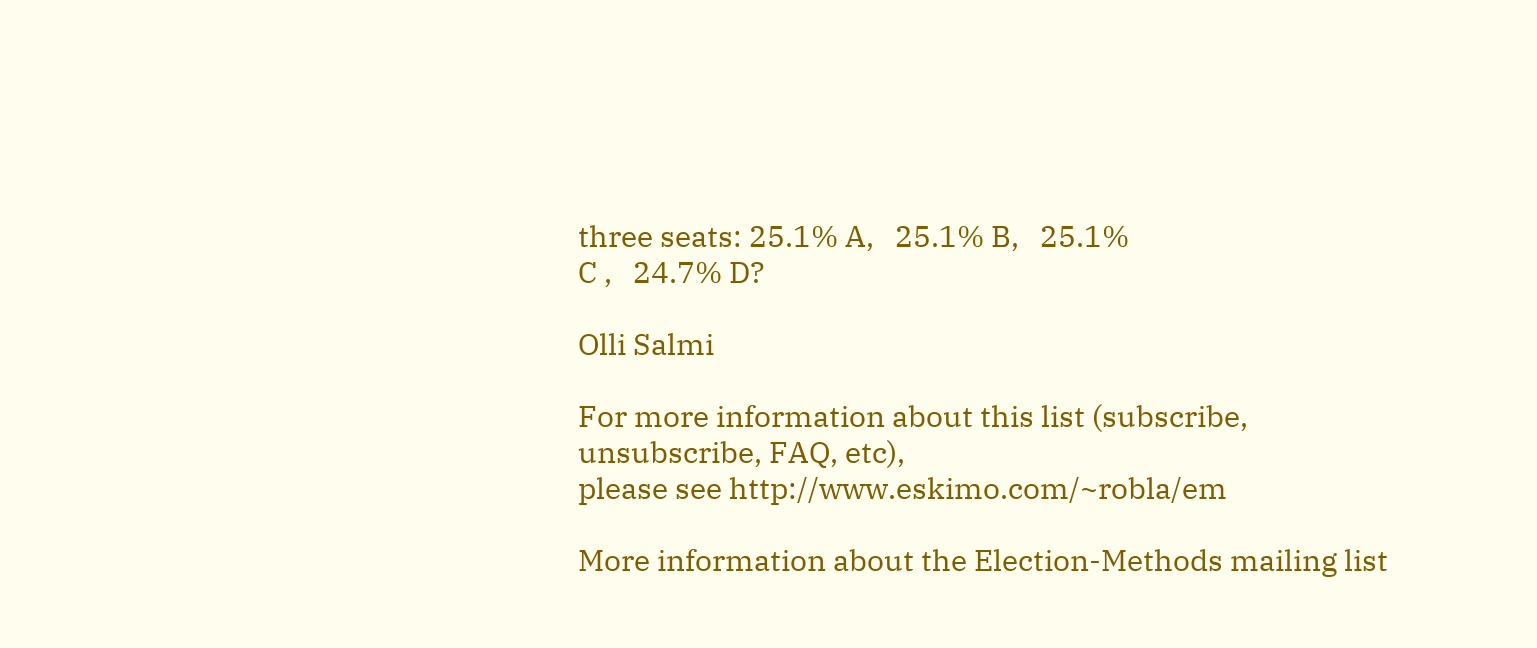three seats: 25.1% A,   25.1% B,   25.1%
C ,   24.7% D?

Olli Salmi

For more information about this list (subscribe, unsubscribe, FAQ, etc),
please see http://www.eskimo.com/~robla/em

More information about the Election-Methods mailing list